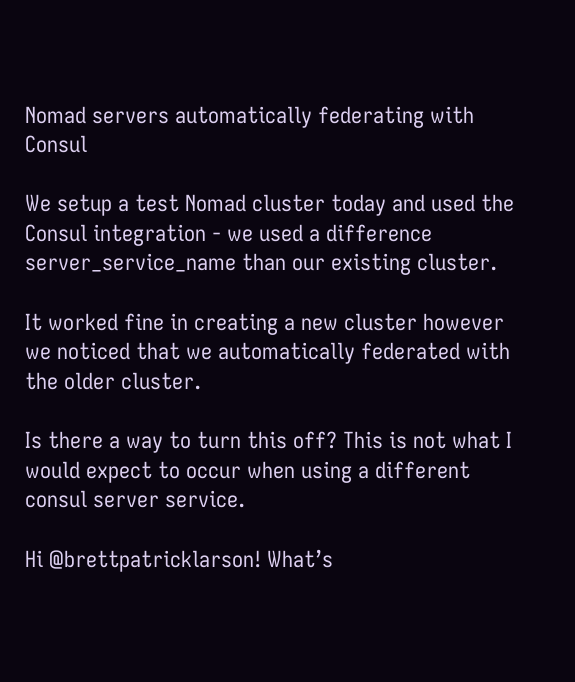Nomad servers automatically federating with Consul

We setup a test Nomad cluster today and used the Consul integration - we used a difference server_service_name than our existing cluster.

It worked fine in creating a new cluster however we noticed that we automatically federated with the older cluster.

Is there a way to turn this off? This is not what I would expect to occur when using a different consul server service.

Hi @brettpatricklarson! What’s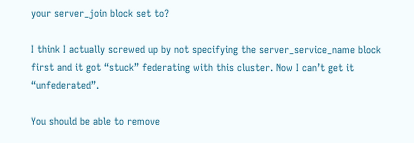your server_join block set to?

I think I actually screwed up by not specifying the server_service_name block first and it got “stuck” federating with this cluster. Now I can’t get it “unfederated”.

You should be able to remove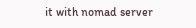it with nomad server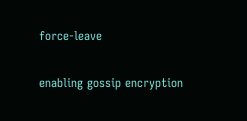force-leave

enabling gossip encryption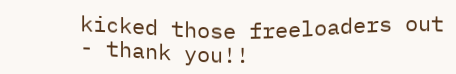kicked those freeloaders out - thank you!!